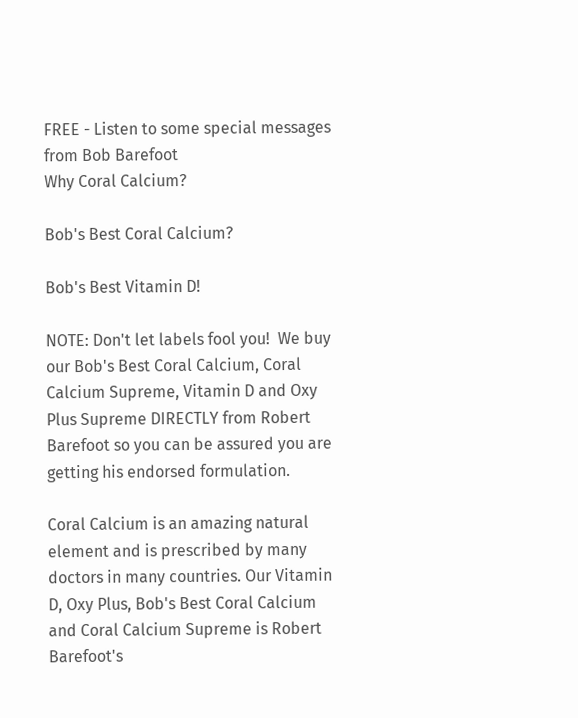FREE - Listen to some special messages from Bob Barefoot
Why Coral Calcium?

Bob's Best Coral Calcium?

Bob's Best Vitamin D!

NOTE: Don't let labels fool you!  We buy our Bob's Best Coral Calcium, Coral Calcium Supreme, Vitamin D and Oxy Plus Supreme DIRECTLY from Robert Barefoot so you can be assured you are getting his endorsed formulation.

Coral Calcium is an amazing natural element and is prescribed by many doctors in many countries. Our Vitamin D, Oxy Plus, Bob's Best Coral Calcium and Coral Calcium Supreme is Robert Barefoot's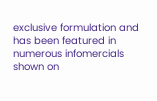exclusive formulation and has been featured in numerous infomercials shown on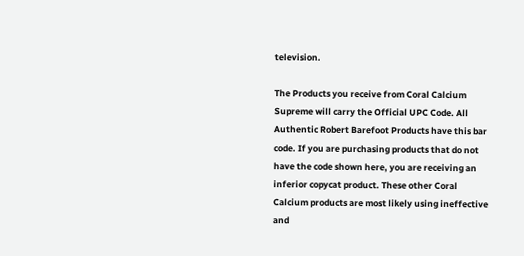television.

The Products you receive from Coral Calcium Supreme will carry the Official UPC Code. All Authentic Robert Barefoot Products have this bar code. If you are purchasing products that do not have the code shown here, you are receiving an inferior copycat product. These other Coral Calcium products are most likely using ineffective and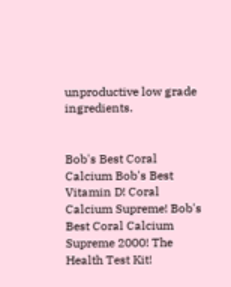unproductive low grade ingredients.


Bob's Best Coral Calcium Bob's Best Vitamin D! Coral Calcium Supreme! Bob's Best Coral Calcium Supreme 2000! The Health Test Kit!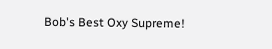Bob's Best Oxy Supreme!